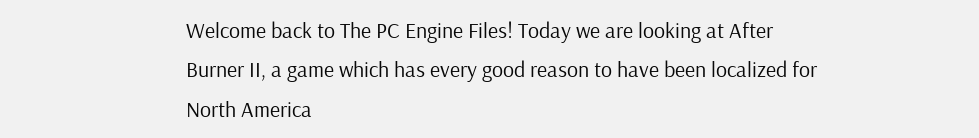Welcome back to The PC Engine Files! Today we are looking at After Burner II, a game which has every good reason to have been localized for North America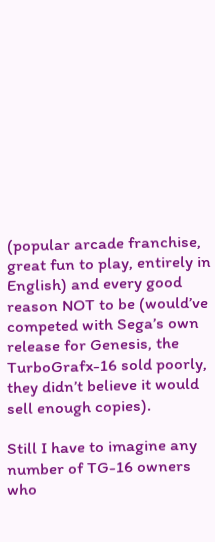(popular arcade franchise, great fun to play, entirely in English) and every good reason NOT to be (would’ve competed with Sega’s own release for Genesis, the TurboGrafx-16 sold poorly, they didn’t believe it would sell enough copies).

Still I have to imagine any number of TG-16 owners who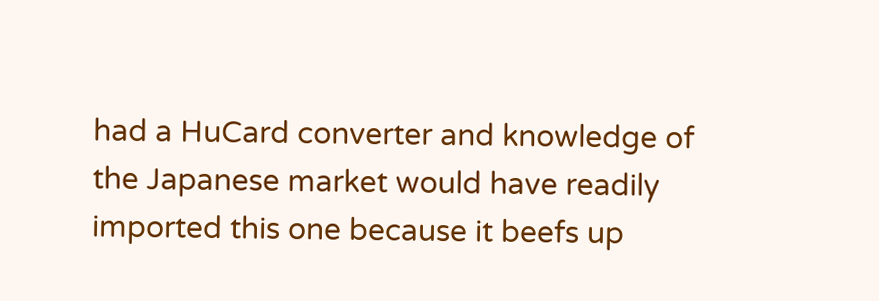had a HuCard converter and knowledge of the Japanese market would have readily imported this one because it beefs up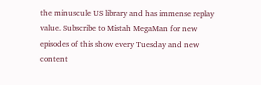the minuscule US library and has immense replay value. Subscribe to Mistah MegaMan for new episodes of this show every Tuesday and new content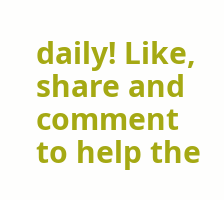daily! Like, share and comment to help the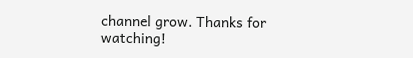channel grow. Thanks for watching!